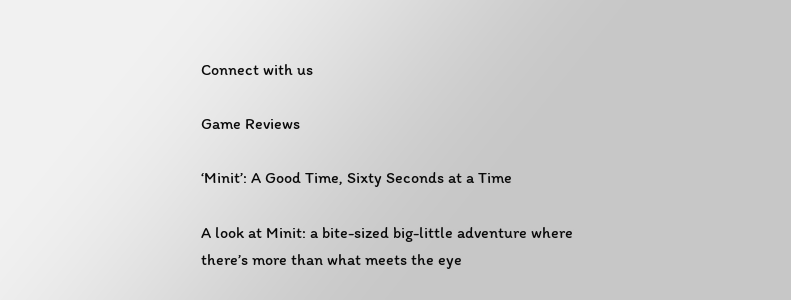Connect with us

Game Reviews

‘Minit’: A Good Time, Sixty Seconds at a Time

A look at Minit: a bite-sized big-little adventure where there’s more than what meets the eye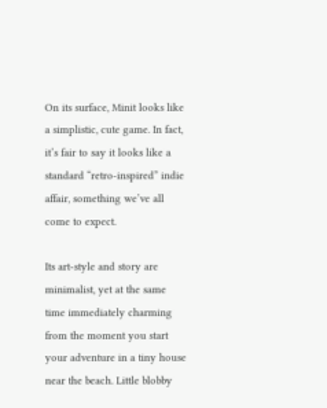On its surface, Minit looks like a simplistic, cute game. In fact, it’s fair to say it looks like a standard “retro-inspired” indie affair, something we’ve all come to expect.

Its art-style and story are minimalist, yet at the same time immediately charming from the moment you start your adventure in a tiny house near the beach. Little blobby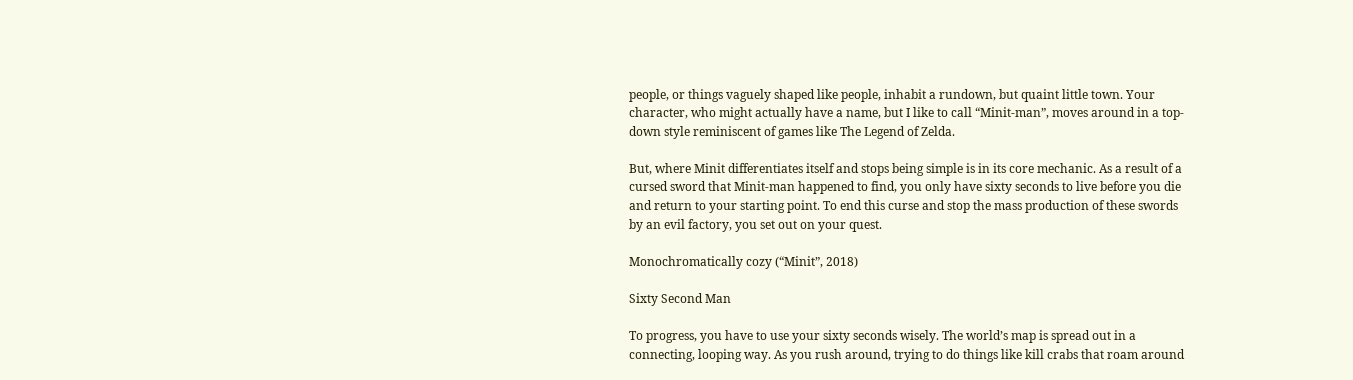people, or things vaguely shaped like people, inhabit a rundown, but quaint little town. Your character, who might actually have a name, but I like to call “Minit-man”, moves around in a top-down style reminiscent of games like The Legend of Zelda.

But, where Minit differentiates itself and stops being simple is in its core mechanic. As a result of a cursed sword that Minit-man happened to find, you only have sixty seconds to live before you die and return to your starting point. To end this curse and stop the mass production of these swords by an evil factory, you set out on your quest.

Monochromatically cozy (“Minit”, 2018)

Sixty Second Man

To progress, you have to use your sixty seconds wisely. The world’s map is spread out in a connecting, looping way. As you rush around, trying to do things like kill crabs that roam around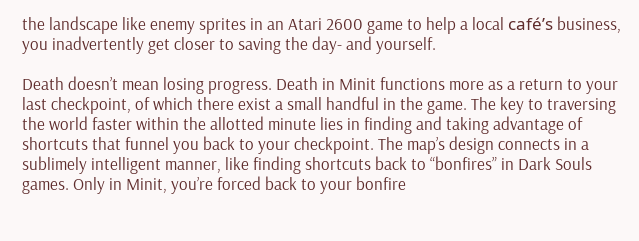the landscape like enemy sprites in an Atari 2600 game to help a local café’s business, you inadvertently get closer to saving the day- and yourself.

Death doesn’t mean losing progress. Death in Minit functions more as a return to your last checkpoint, of which there exist a small handful in the game. The key to traversing the world faster within the allotted minute lies in finding and taking advantage of shortcuts that funnel you back to your checkpoint. The map’s design connects in a sublimely intelligent manner, like finding shortcuts back to “bonfires” in Dark Souls games. Only in Minit, you’re forced back to your bonfire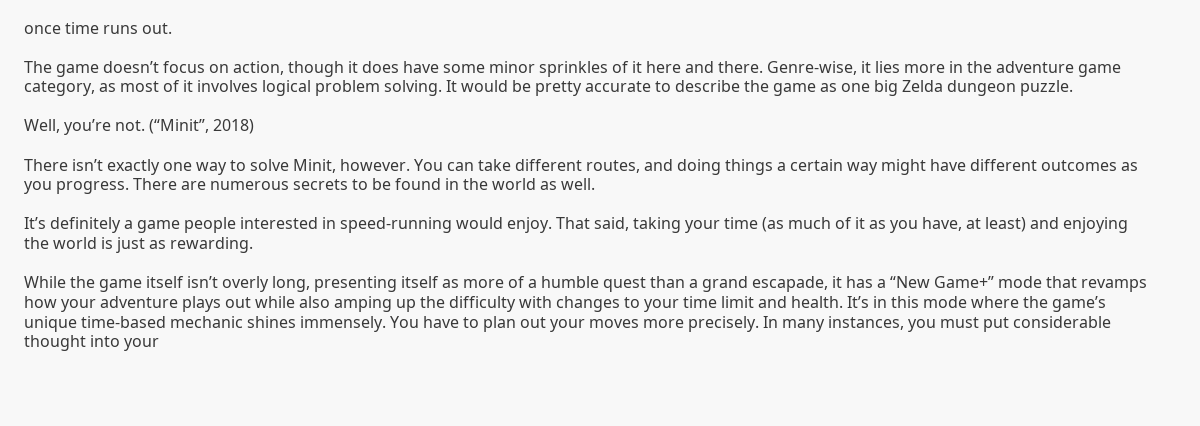once time runs out.

The game doesn’t focus on action, though it does have some minor sprinkles of it here and there. Genre-wise, it lies more in the adventure game category, as most of it involves logical problem solving. It would be pretty accurate to describe the game as one big Zelda dungeon puzzle.

Well, you’re not. (“Minit”, 2018)

There isn’t exactly one way to solve Minit, however. You can take different routes, and doing things a certain way might have different outcomes as you progress. There are numerous secrets to be found in the world as well.

It’s definitely a game people interested in speed-running would enjoy. That said, taking your time (as much of it as you have, at least) and enjoying the world is just as rewarding.

While the game itself isn’t overly long, presenting itself as more of a humble quest than a grand escapade, it has a “New Game+” mode that revamps how your adventure plays out while also amping up the difficulty with changes to your time limit and health. It’s in this mode where the game’s unique time-based mechanic shines immensely. You have to plan out your moves more precisely. In many instances, you must put considerable thought into your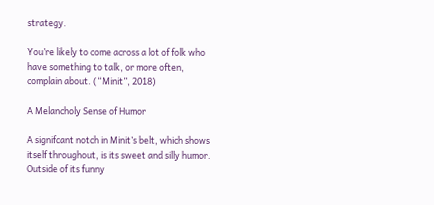strategy.

You’re likely to come across a lot of folk who have something to talk, or more often, complain about. (“Minit”, 2018)

A Melancholy Sense of Humor

A signifcant notch in Minit’s belt, which shows itself throughout, is its sweet and silly humor. Outside of its funny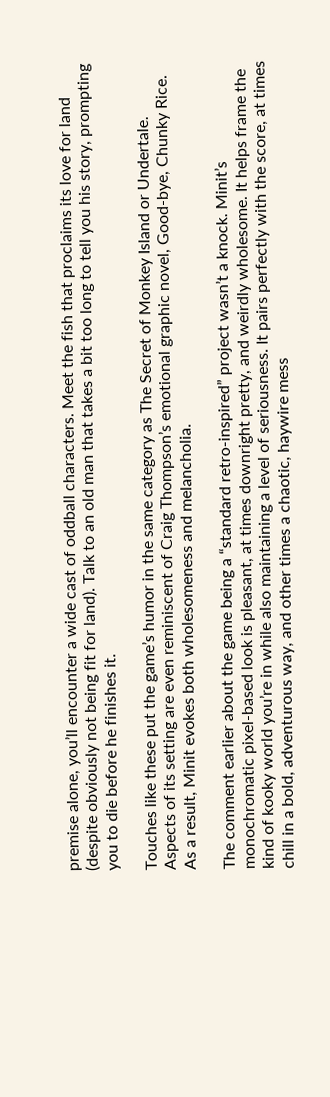premise alone, you’ll encounter a wide cast of oddball characters. Meet the fish that proclaims its love for land (despite obviously not being fit for land). Talk to an old man that takes a bit too long to tell you his story, prompting you to die before he finishes it.

Touches like these put the game’s humor in the same category as The Secret of Monkey Island or Undertale. Aspects of its setting are even reminiscent of Craig Thompson’s emotional graphic novel, Good-bye, Chunky Rice. As a result, Minit evokes both wholesomeness and melancholia.

The comment earlier about the game being a “standard retro-inspired” project wasn’t a knock. Minit’s monochromatic pixel-based look is pleasant, at times downright pretty, and weirdly wholesome. It helps frame the kind of kooky world you’re in while also maintaining a level of seriousness. It pairs perfectly with the score, at times chill in a bold, adventurous way, and other times a chaotic, haywire mess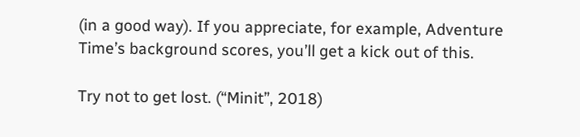(in a good way). If you appreciate, for example, Adventure Time’s background scores, you’ll get a kick out of this.

Try not to get lost. (“Minit”, 2018)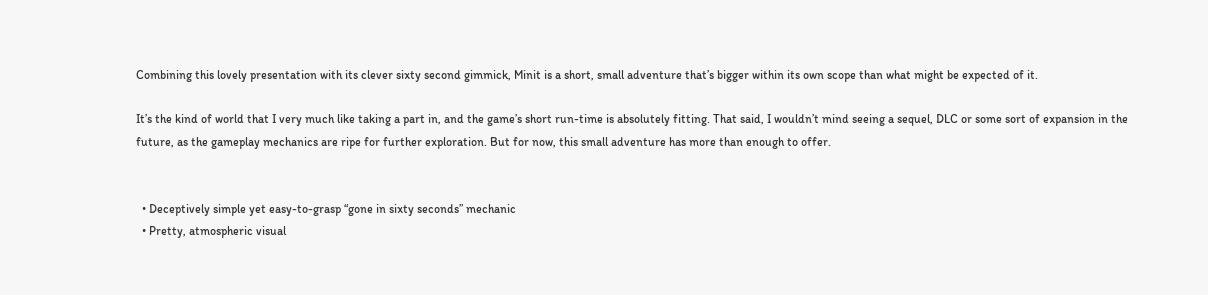Combining this lovely presentation with its clever sixty second gimmick, Minit is a short, small adventure that’s bigger within its own scope than what might be expected of it.

It’s the kind of world that I very much like taking a part in, and the game’s short run-time is absolutely fitting. That said, I wouldn’t mind seeing a sequel, DLC or some sort of expansion in the future, as the gameplay mechanics are ripe for further exploration. But for now, this small adventure has more than enough to offer.


  • Deceptively simple yet easy-to-grasp “gone in sixty seconds” mechanic
  • Pretty, atmospheric visual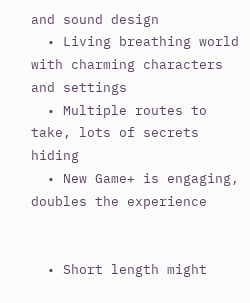and sound design
  • Living breathing world with charming characters and settings
  • Multiple routes to take, lots of secrets hiding
  • New Game+ is engaging, doubles the experience


  • Short length might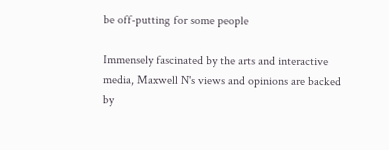be off-putting for some people

Immensely fascinated by the arts and interactive media, Maxwell N's views and opinions are backed by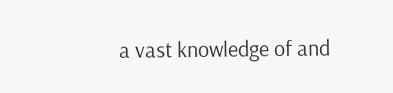a vast knowledge of and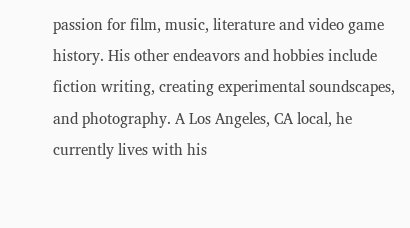passion for film, music, literature and video game history. His other endeavors and hobbies include fiction writing, creating experimental soundscapes, and photography. A Los Angeles, CA local, he currently lives with his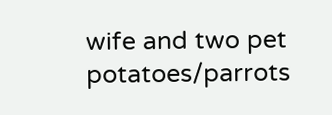wife and two pet potatoes/parrots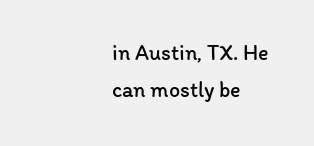in Austin, TX. He can mostly be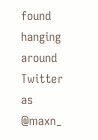found hanging around Twitter as @maxn_